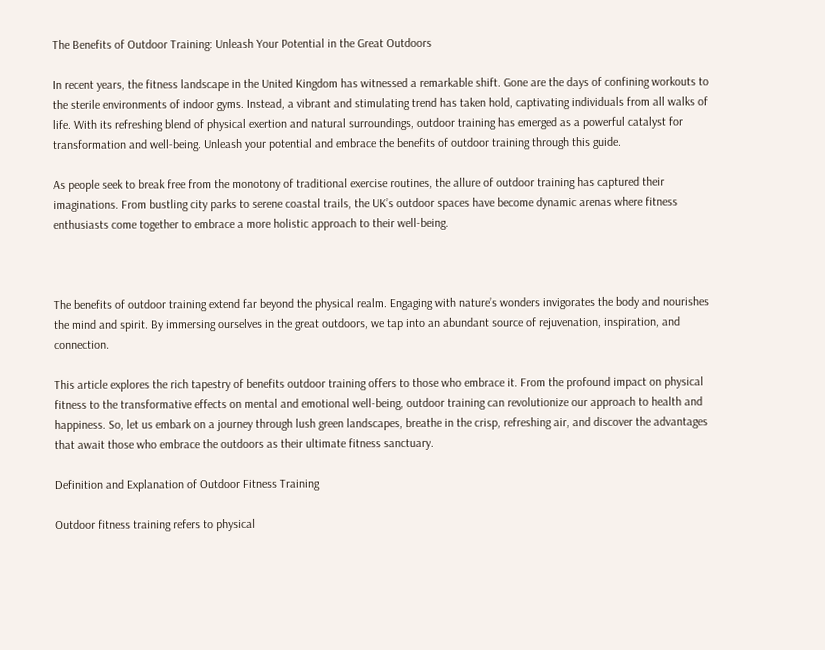The Benefits of Outdoor Training: Unleash Your Potential in the Great Outdoors

In recent years, the fitness landscape in the United Kingdom has witnessed a remarkable shift. Gone are the days of confining workouts to the sterile environments of indoor gyms. Instead, a vibrant and stimulating trend has taken hold, captivating individuals from all walks of life. With its refreshing blend of physical exertion and natural surroundings, outdoor training has emerged as a powerful catalyst for transformation and well-being. Unleash your potential and embrace the benefits of outdoor training through this guide.

As people seek to break free from the monotony of traditional exercise routines, the allure of outdoor training has captured their imaginations. From bustling city parks to serene coastal trails, the UK’s outdoor spaces have become dynamic arenas where fitness enthusiasts come together to embrace a more holistic approach to their well-being.



The benefits of outdoor training extend far beyond the physical realm. Engaging with nature’s wonders invigorates the body and nourishes the mind and spirit. By immersing ourselves in the great outdoors, we tap into an abundant source of rejuvenation, inspiration, and connection.

This article explores the rich tapestry of benefits outdoor training offers to those who embrace it. From the profound impact on physical fitness to the transformative effects on mental and emotional well-being, outdoor training can revolutionize our approach to health and happiness. So, let us embark on a journey through lush green landscapes, breathe in the crisp, refreshing air, and discover the advantages that await those who embrace the outdoors as their ultimate fitness sanctuary.

Definition and Explanation of Outdoor Fitness Training

Outdoor fitness training refers to physical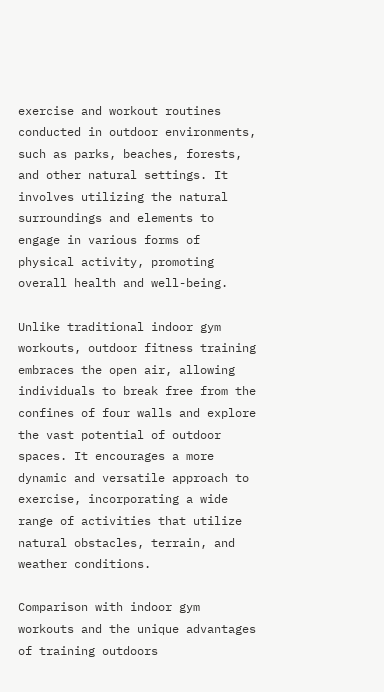exercise and workout routines conducted in outdoor environments, such as parks, beaches, forests, and other natural settings. It involves utilizing the natural surroundings and elements to engage in various forms of physical activity, promoting overall health and well-being.

Unlike traditional indoor gym workouts, outdoor fitness training embraces the open air, allowing individuals to break free from the confines of four walls and explore the vast potential of outdoor spaces. It encourages a more dynamic and versatile approach to exercise, incorporating a wide range of activities that utilize natural obstacles, terrain, and weather conditions.

Comparison with indoor gym workouts and the unique advantages of training outdoors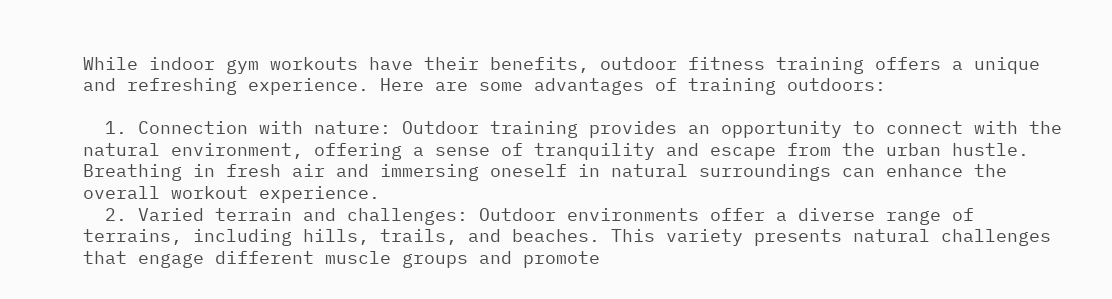While indoor gym workouts have their benefits, outdoor fitness training offers a unique and refreshing experience. Here are some advantages of training outdoors:

  1. Connection with nature: Outdoor training provides an opportunity to connect with the natural environment, offering a sense of tranquility and escape from the urban hustle. Breathing in fresh air and immersing oneself in natural surroundings can enhance the overall workout experience.
  2. Varied terrain and challenges: Outdoor environments offer a diverse range of terrains, including hills, trails, and beaches. This variety presents natural challenges that engage different muscle groups and promote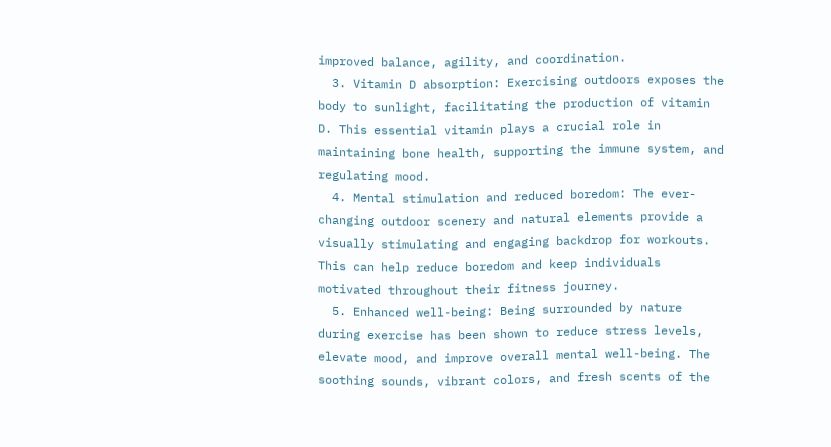improved balance, agility, and coordination.
  3. Vitamin D absorption: Exercising outdoors exposes the body to sunlight, facilitating the production of vitamin D. This essential vitamin plays a crucial role in maintaining bone health, supporting the immune system, and regulating mood.
  4. Mental stimulation and reduced boredom: The ever-changing outdoor scenery and natural elements provide a visually stimulating and engaging backdrop for workouts. This can help reduce boredom and keep individuals motivated throughout their fitness journey.
  5. Enhanced well-being: Being surrounded by nature during exercise has been shown to reduce stress levels, elevate mood, and improve overall mental well-being. The soothing sounds, vibrant colors, and fresh scents of the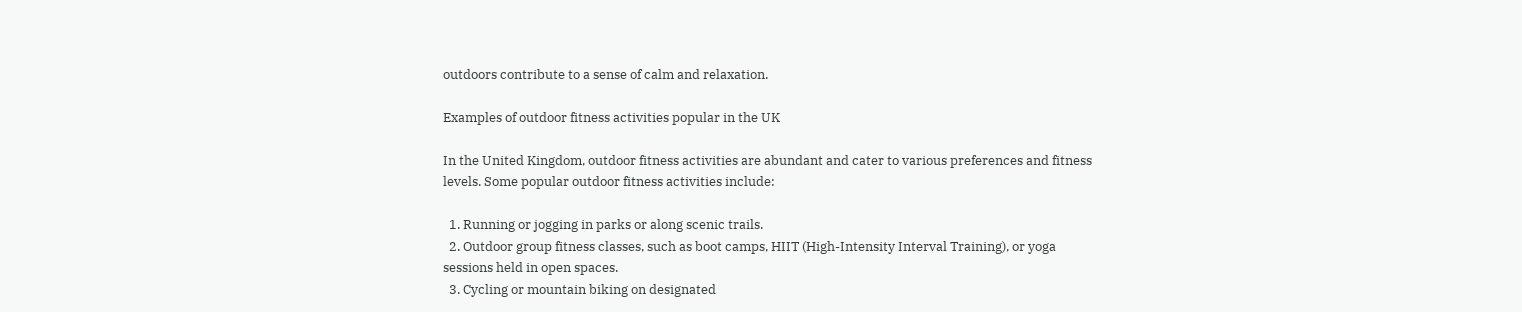outdoors contribute to a sense of calm and relaxation.

Examples of outdoor fitness activities popular in the UK

In the United Kingdom, outdoor fitness activities are abundant and cater to various preferences and fitness levels. Some popular outdoor fitness activities include:

  1. Running or jogging in parks or along scenic trails.
  2. Outdoor group fitness classes, such as boot camps, HIIT (High-Intensity Interval Training), or yoga sessions held in open spaces.
  3. Cycling or mountain biking on designated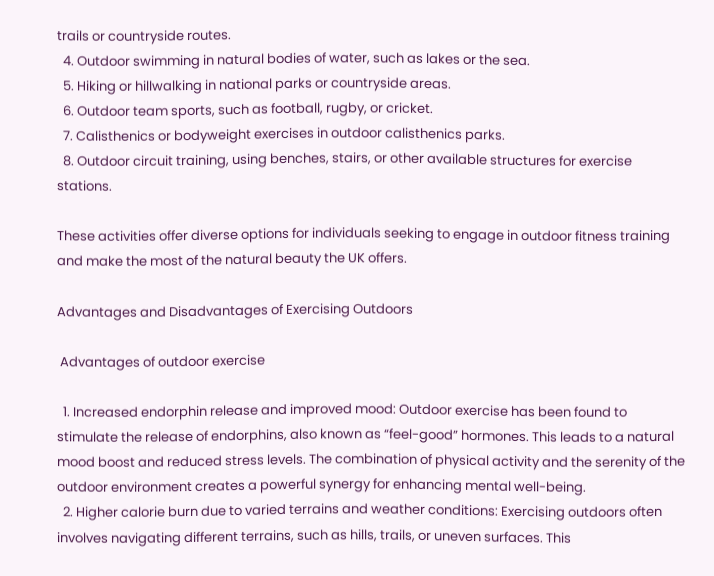trails or countryside routes.
  4. Outdoor swimming in natural bodies of water, such as lakes or the sea.
  5. Hiking or hillwalking in national parks or countryside areas.
  6. Outdoor team sports, such as football, rugby, or cricket.
  7. Calisthenics or bodyweight exercises in outdoor calisthenics parks.
  8. Outdoor circuit training, using benches, stairs, or other available structures for exercise stations.

These activities offer diverse options for individuals seeking to engage in outdoor fitness training and make the most of the natural beauty the UK offers.

Advantages and Disadvantages of Exercising Outdoors

 Advantages of outdoor exercise

  1. Increased endorphin release and improved mood: Outdoor exercise has been found to stimulate the release of endorphins, also known as “feel-good” hormones. This leads to a natural mood boost and reduced stress levels. The combination of physical activity and the serenity of the outdoor environment creates a powerful synergy for enhancing mental well-being.
  2. Higher calorie burn due to varied terrains and weather conditions: Exercising outdoors often involves navigating different terrains, such as hills, trails, or uneven surfaces. This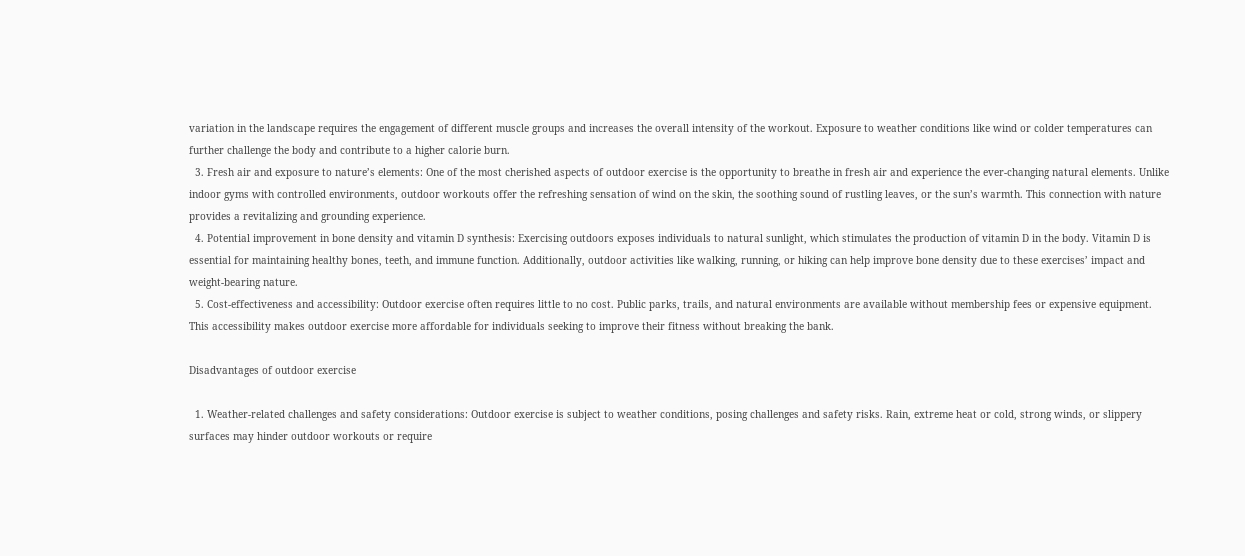variation in the landscape requires the engagement of different muscle groups and increases the overall intensity of the workout. Exposure to weather conditions like wind or colder temperatures can further challenge the body and contribute to a higher calorie burn.
  3. Fresh air and exposure to nature’s elements: One of the most cherished aspects of outdoor exercise is the opportunity to breathe in fresh air and experience the ever-changing natural elements. Unlike indoor gyms with controlled environments, outdoor workouts offer the refreshing sensation of wind on the skin, the soothing sound of rustling leaves, or the sun’s warmth. This connection with nature provides a revitalizing and grounding experience.
  4. Potential improvement in bone density and vitamin D synthesis: Exercising outdoors exposes individuals to natural sunlight, which stimulates the production of vitamin D in the body. Vitamin D is essential for maintaining healthy bones, teeth, and immune function. Additionally, outdoor activities like walking, running, or hiking can help improve bone density due to these exercises’ impact and weight-bearing nature.
  5. Cost-effectiveness and accessibility: Outdoor exercise often requires little to no cost. Public parks, trails, and natural environments are available without membership fees or expensive equipment. This accessibility makes outdoor exercise more affordable for individuals seeking to improve their fitness without breaking the bank.

Disadvantages of outdoor exercise

  1. Weather-related challenges and safety considerations: Outdoor exercise is subject to weather conditions, posing challenges and safety risks. Rain, extreme heat or cold, strong winds, or slippery surfaces may hinder outdoor workouts or require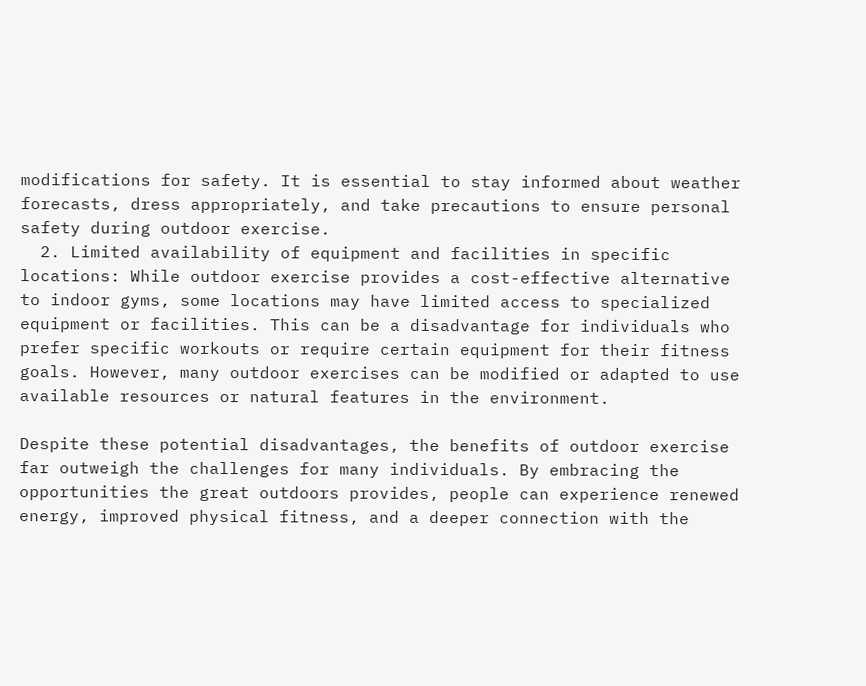modifications for safety. It is essential to stay informed about weather forecasts, dress appropriately, and take precautions to ensure personal safety during outdoor exercise.
  2. Limited availability of equipment and facilities in specific locations: While outdoor exercise provides a cost-effective alternative to indoor gyms, some locations may have limited access to specialized equipment or facilities. This can be a disadvantage for individuals who prefer specific workouts or require certain equipment for their fitness goals. However, many outdoor exercises can be modified or adapted to use available resources or natural features in the environment.

Despite these potential disadvantages, the benefits of outdoor exercise far outweigh the challenges for many individuals. By embracing the opportunities the great outdoors provides, people can experience renewed energy, improved physical fitness, and a deeper connection with the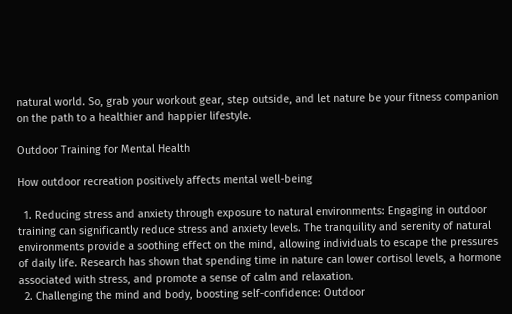natural world. So, grab your workout gear, step outside, and let nature be your fitness companion on the path to a healthier and happier lifestyle.

Outdoor Training for Mental Health

How outdoor recreation positively affects mental well-being

  1. Reducing stress and anxiety through exposure to natural environments: Engaging in outdoor training can significantly reduce stress and anxiety levels. The tranquility and serenity of natural environments provide a soothing effect on the mind, allowing individuals to escape the pressures of daily life. Research has shown that spending time in nature can lower cortisol levels, a hormone associated with stress, and promote a sense of calm and relaxation.
  2. Challenging the mind and body, boosting self-confidence: Outdoor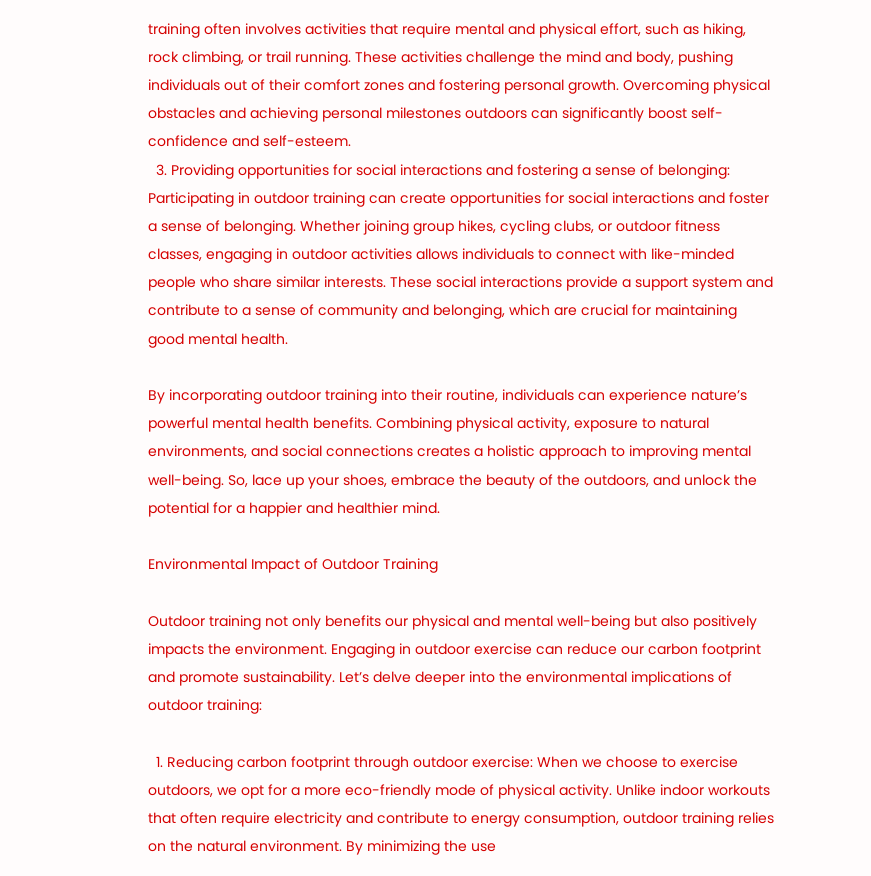training often involves activities that require mental and physical effort, such as hiking, rock climbing, or trail running. These activities challenge the mind and body, pushing individuals out of their comfort zones and fostering personal growth. Overcoming physical obstacles and achieving personal milestones outdoors can significantly boost self-confidence and self-esteem.
  3. Providing opportunities for social interactions and fostering a sense of belonging: Participating in outdoor training can create opportunities for social interactions and foster a sense of belonging. Whether joining group hikes, cycling clubs, or outdoor fitness classes, engaging in outdoor activities allows individuals to connect with like-minded people who share similar interests. These social interactions provide a support system and contribute to a sense of community and belonging, which are crucial for maintaining good mental health.

By incorporating outdoor training into their routine, individuals can experience nature’s powerful mental health benefits. Combining physical activity, exposure to natural environments, and social connections creates a holistic approach to improving mental well-being. So, lace up your shoes, embrace the beauty of the outdoors, and unlock the potential for a happier and healthier mind.

Environmental Impact of Outdoor Training

Outdoor training not only benefits our physical and mental well-being but also positively impacts the environment. Engaging in outdoor exercise can reduce our carbon footprint and promote sustainability. Let’s delve deeper into the environmental implications of outdoor training:

  1. Reducing carbon footprint through outdoor exercise: When we choose to exercise outdoors, we opt for a more eco-friendly mode of physical activity. Unlike indoor workouts that often require electricity and contribute to energy consumption, outdoor training relies on the natural environment. By minimizing the use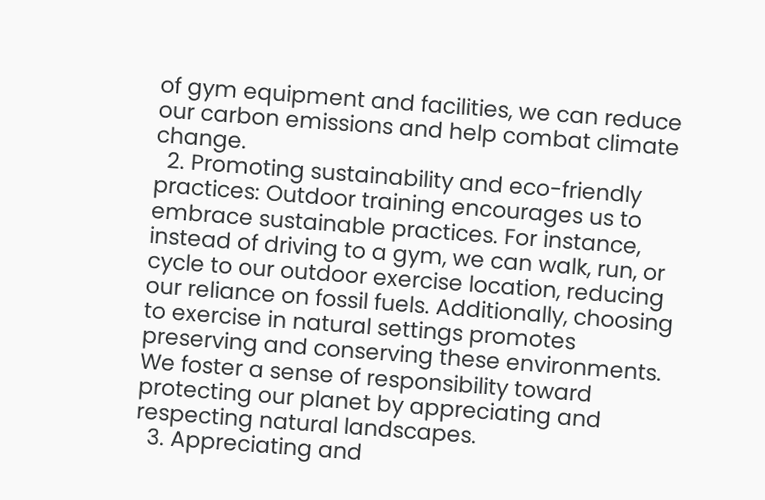of gym equipment and facilities, we can reduce our carbon emissions and help combat climate change.
  2. Promoting sustainability and eco-friendly practices: Outdoor training encourages us to embrace sustainable practices. For instance, instead of driving to a gym, we can walk, run, or cycle to our outdoor exercise location, reducing our reliance on fossil fuels. Additionally, choosing to exercise in natural settings promotes preserving and conserving these environments. We foster a sense of responsibility toward protecting our planet by appreciating and respecting natural landscapes.
  3. Appreciating and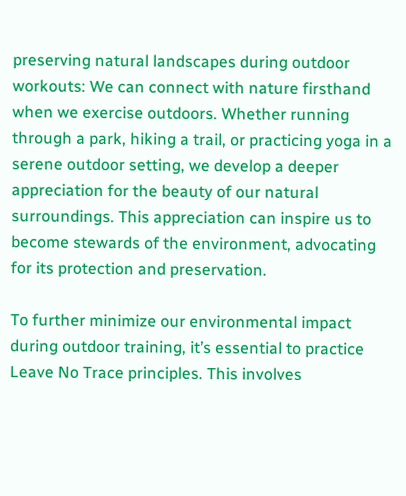preserving natural landscapes during outdoor workouts: We can connect with nature firsthand when we exercise outdoors. Whether running through a park, hiking a trail, or practicing yoga in a serene outdoor setting, we develop a deeper appreciation for the beauty of our natural surroundings. This appreciation can inspire us to become stewards of the environment, advocating for its protection and preservation.

To further minimize our environmental impact during outdoor training, it’s essential to practice Leave No Trace principles. This involves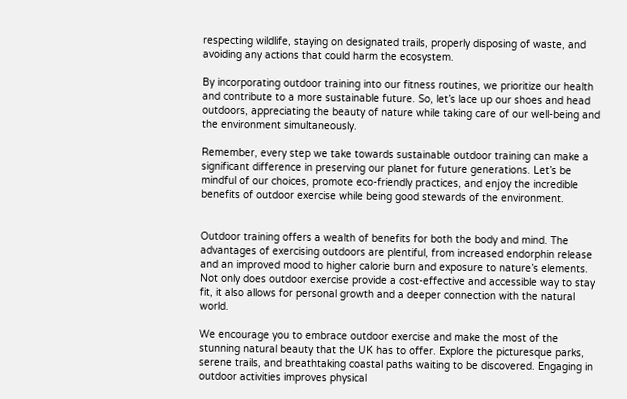respecting wildlife, staying on designated trails, properly disposing of waste, and avoiding any actions that could harm the ecosystem.

By incorporating outdoor training into our fitness routines, we prioritize our health and contribute to a more sustainable future. So, let’s lace up our shoes and head outdoors, appreciating the beauty of nature while taking care of our well-being and the environment simultaneously.

Remember, every step we take towards sustainable outdoor training can make a significant difference in preserving our planet for future generations. Let’s be mindful of our choices, promote eco-friendly practices, and enjoy the incredible benefits of outdoor exercise while being good stewards of the environment.


Outdoor training offers a wealth of benefits for both the body and mind. The advantages of exercising outdoors are plentiful, from increased endorphin release and an improved mood to higher calorie burn and exposure to nature’s elements. Not only does outdoor exercise provide a cost-effective and accessible way to stay fit, it also allows for personal growth and a deeper connection with the natural world.

We encourage you to embrace outdoor exercise and make the most of the stunning natural beauty that the UK has to offer. Explore the picturesque parks, serene trails, and breathtaking coastal paths waiting to be discovered. Engaging in outdoor activities improves physical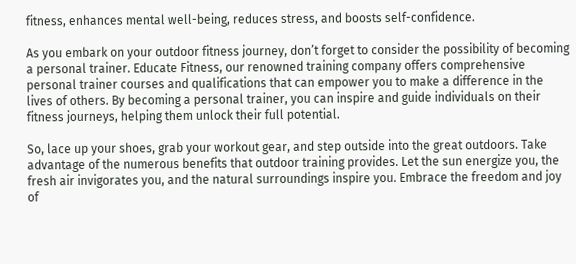fitness, enhances mental well-being, reduces stress, and boosts self-confidence.

As you embark on your outdoor fitness journey, don’t forget to consider the possibility of becoming a personal trainer. Educate Fitness, our renowned training company offers comprehensive personal trainer courses and qualifications that can empower you to make a difference in the lives of others. By becoming a personal trainer, you can inspire and guide individuals on their fitness journeys, helping them unlock their full potential.

So, lace up your shoes, grab your workout gear, and step outside into the great outdoors. Take advantage of the numerous benefits that outdoor training provides. Let the sun energize you, the fresh air invigorates you, and the natural surroundings inspire you. Embrace the freedom and joy of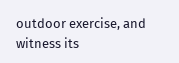outdoor exercise, and witness its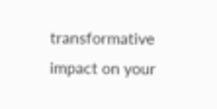transformative impact on your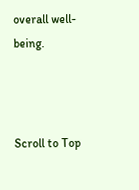overall well-being.



Scroll to Top